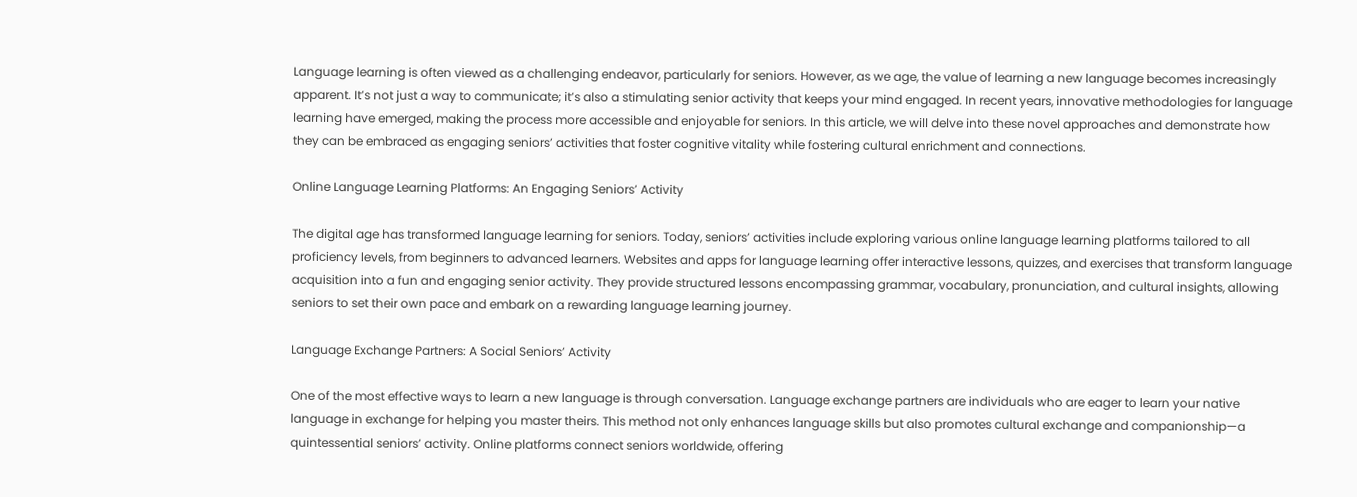Language learning is often viewed as a challenging endeavor, particularly for seniors. However, as we age, the value of learning a new language becomes increasingly apparent. It’s not just a way to communicate; it’s also a stimulating senior activity that keeps your mind engaged. In recent years, innovative methodologies for language learning have emerged, making the process more accessible and enjoyable for seniors. In this article, we will delve into these novel approaches and demonstrate how they can be embraced as engaging seniors’ activities that foster cognitive vitality while fostering cultural enrichment and connections.

Online Language Learning Platforms: An Engaging Seniors’ Activity

The digital age has transformed language learning for seniors. Today, seniors’ activities include exploring various online language learning platforms tailored to all proficiency levels, from beginners to advanced learners. Websites and apps for language learning offer interactive lessons, quizzes, and exercises that transform language acquisition into a fun and engaging senior activity. They provide structured lessons encompassing grammar, vocabulary, pronunciation, and cultural insights, allowing seniors to set their own pace and embark on a rewarding language learning journey.

Language Exchange Partners: A Social Seniors’ Activity

One of the most effective ways to learn a new language is through conversation. Language exchange partners are individuals who are eager to learn your native language in exchange for helping you master theirs. This method not only enhances language skills but also promotes cultural exchange and companionship—a quintessential seniors’ activity. Online platforms connect seniors worldwide, offering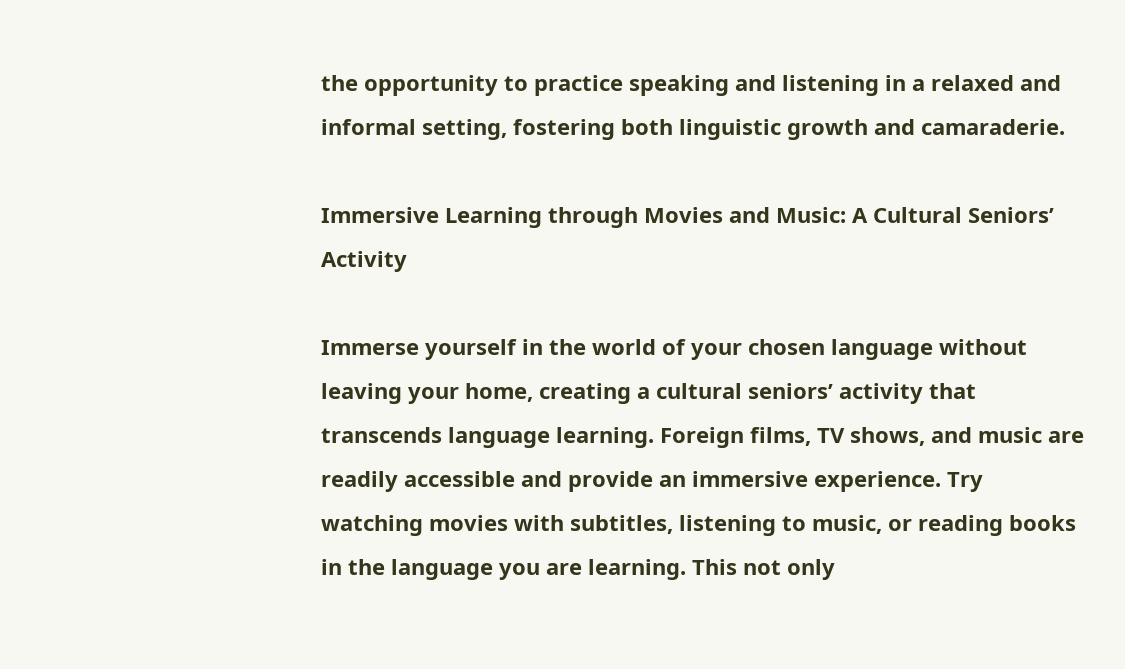the opportunity to practice speaking and listening in a relaxed and informal setting, fostering both linguistic growth and camaraderie.

Immersive Learning through Movies and Music: A Cultural Seniors’ Activity

Immerse yourself in the world of your chosen language without leaving your home, creating a cultural seniors’ activity that transcends language learning. Foreign films, TV shows, and music are readily accessible and provide an immersive experience. Try watching movies with subtitles, listening to music, or reading books in the language you are learning. This not only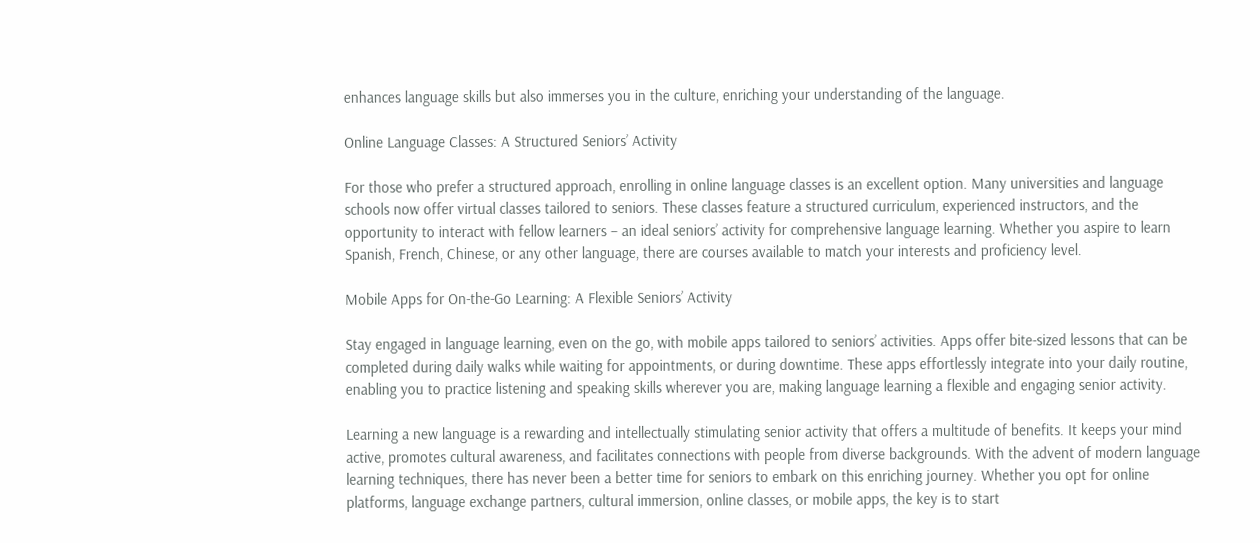enhances language skills but also immerses you in the culture, enriching your understanding of the language.

Online Language Classes: A Structured Seniors’ Activity

For those who prefer a structured approach, enrolling in online language classes is an excellent option. Many universities and language schools now offer virtual classes tailored to seniors. These classes feature a structured curriculum, experienced instructors, and the opportunity to interact with fellow learners – an ideal seniors’ activity for comprehensive language learning. Whether you aspire to learn Spanish, French, Chinese, or any other language, there are courses available to match your interests and proficiency level.

Mobile Apps for On-the-Go Learning: A Flexible Seniors’ Activity

Stay engaged in language learning, even on the go, with mobile apps tailored to seniors’ activities. Apps offer bite-sized lessons that can be completed during daily walks while waiting for appointments, or during downtime. These apps effortlessly integrate into your daily routine, enabling you to practice listening and speaking skills wherever you are, making language learning a flexible and engaging senior activity.

Learning a new language is a rewarding and intellectually stimulating senior activity that offers a multitude of benefits. It keeps your mind active, promotes cultural awareness, and facilitates connections with people from diverse backgrounds. With the advent of modern language learning techniques, there has never been a better time for seniors to embark on this enriching journey. Whether you opt for online platforms, language exchange partners, cultural immersion, online classes, or mobile apps, the key is to start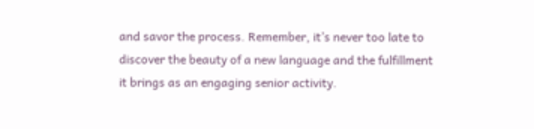and savor the process. Remember, it’s never too late to discover the beauty of a new language and the fulfillment it brings as an engaging senior activity.